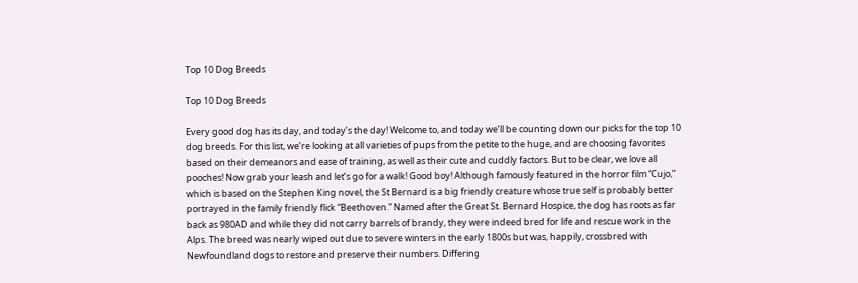Top 10 Dog Breeds

Top 10 Dog Breeds

Every good dog has its day, and today’s the day! Welcome to, and today we’ll be counting down our picks for the top 10 dog breeds. For this list, we’re looking at all varieties of pups from the petite to the huge, and are choosing favorites based on their demeanors and ease of training, as well as their cute and cuddly factors. But to be clear, we love all pooches! Now grab your leash and let’s go for a walk! Good boy! Although famously featured in the horror film “Cujo,” which is based on the Stephen King novel, the St Bernard is a big friendly creature whose true self is probably better portrayed in the family friendly flick “Beethoven.” Named after the Great St. Bernard Hospice, the dog has roots as far back as 980AD and while they did not carry barrels of brandy, they were indeed bred for life and rescue work in the Alps. The breed was nearly wiped out due to severe winters in the early 1800s but was, happily, crossbred with Newfoundland dogs to restore and preserve their numbers. Differing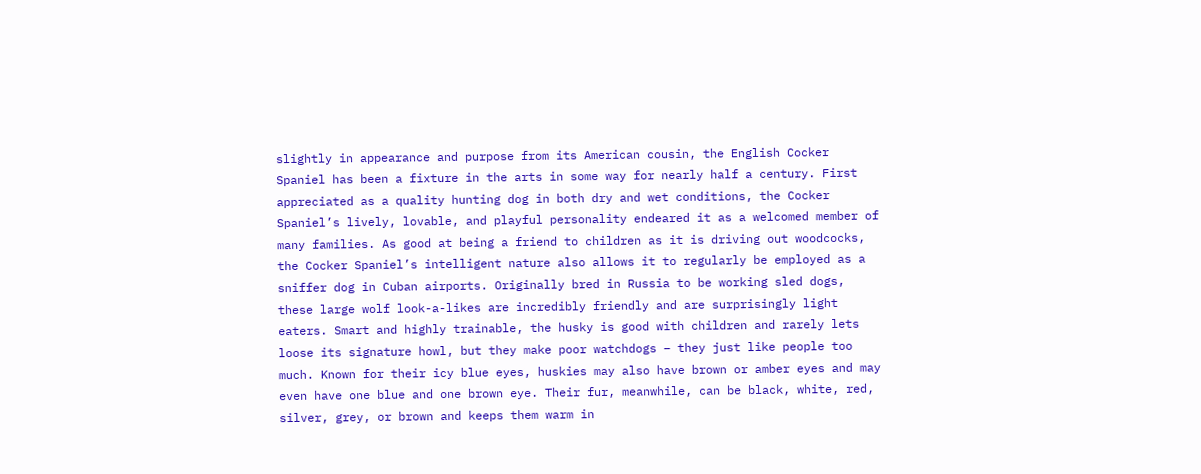slightly in appearance and purpose from its American cousin, the English Cocker Spaniel has been a fixture in the arts in some way for nearly half a century. First appreciated as a quality hunting dog in both dry and wet conditions, the Cocker Spaniel’s lively, lovable, and playful personality endeared it as a welcomed member of many families. As good at being a friend to children as it is driving out woodcocks, the Cocker Spaniel’s intelligent nature also allows it to regularly be employed as a sniffer dog in Cuban airports. Originally bred in Russia to be working sled dogs, these large wolf look-a-likes are incredibly friendly and are surprisingly light eaters. Smart and highly trainable, the husky is good with children and rarely lets loose its signature howl, but they make poor watchdogs – they just like people too much. Known for their icy blue eyes, huskies may also have brown or amber eyes and may even have one blue and one brown eye. Their fur, meanwhile, can be black, white, red, silver, grey, or brown and keeps them warm in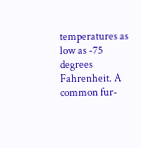temperatures as low as -75 degrees Fahrenheit. A common fur-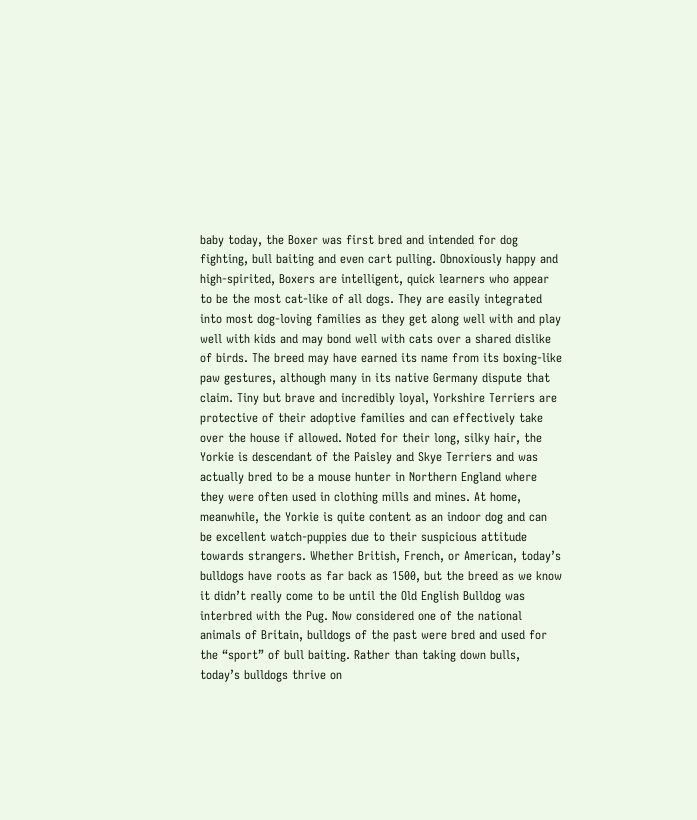baby today, the Boxer was first bred and intended for dog fighting, bull baiting and even cart pulling. Obnoxiously happy and high-spirited, Boxers are intelligent, quick learners who appear to be the most cat-like of all dogs. They are easily integrated into most dog-loving families as they get along well with and play well with kids and may bond well with cats over a shared dislike of birds. The breed may have earned its name from its boxing-like paw gestures, although many in its native Germany dispute that claim. Tiny but brave and incredibly loyal, Yorkshire Terriers are protective of their adoptive families and can effectively take over the house if allowed. Noted for their long, silky hair, the Yorkie is descendant of the Paisley and Skye Terriers and was actually bred to be a mouse hunter in Northern England where they were often used in clothing mills and mines. At home, meanwhile, the Yorkie is quite content as an indoor dog and can be excellent watch-puppies due to their suspicious attitude towards strangers. Whether British, French, or American, today’s bulldogs have roots as far back as 1500, but the breed as we know it didn’t really come to be until the Old English Bulldog was interbred with the Pug. Now considered one of the national animals of Britain, bulldogs of the past were bred and used for the “sport” of bull baiting. Rather than taking down bulls, today’s bulldogs thrive on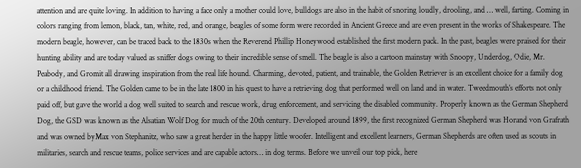attention and are quite loving. In addition to having a face only a mother could love, bulldogs are also in the habit of snoring loudly, drooling, and … well, farting. Coming in colors ranging from lemon, black, tan, white, red, and orange, beagles of some form were recorded in Ancient Greece and are even present in the works of Shakespeare. The modern beagle, however, can be traced back to the 1830s when the Reverend Phillip Honeywood established the first modern pack. In the past, beagles were praised for their hunting ability and are today valued as sniffer dogs owing to their incredible sense of smell. The beagle is also a cartoon mainstay with Snoopy, Underdog, Odie, Mr. Peabody, and Gromit all drawing inspiration from the real life hound. Charming, devoted, patient, and trainable, the Golden Retriever is an excellent choice for a family dog or a childhood friend. The Golden came to be in the late 1800 in his quest to have a retrieving dog that performed well on land and in water. Tweedmouth’s efforts not only paid off, but gave the world a dog well suited to search and rescue work, drug enforcement, and servicing the disabled community. Properly known as the German Shepherd Dog, the GSD was known as the Alsatian Wolf Dog for much of the 20th century. Developed around 1899, the first recognized German Shepherd was Horand von Grafrath and was owned byMax von Stephanitz, who saw a great herder in the happy little woofer. Intelligent and excellent learners, German Shepherds are often used as scouts in militaries, search and rescue teams, police services and are capable actors… in dog terms. Before we unveil our top pick, here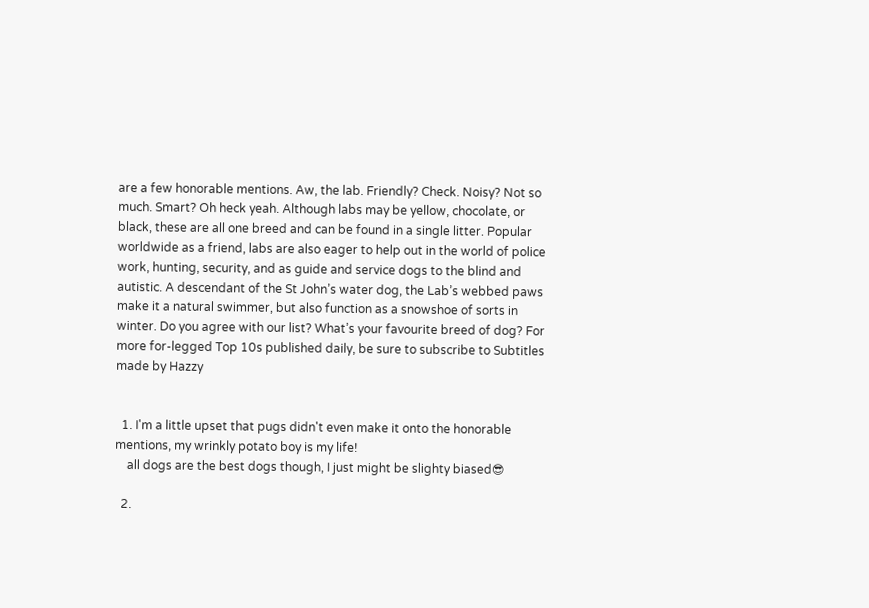are a few honorable mentions. Aw, the lab. Friendly? Check. Noisy? Not so much. Smart? Oh heck yeah. Although labs may be yellow, chocolate, or black, these are all one breed and can be found in a single litter. Popular worldwide as a friend, labs are also eager to help out in the world of police work, hunting, security, and as guide and service dogs to the blind and autistic. A descendant of the St John’s water dog, the Lab’s webbed paws make it a natural swimmer, but also function as a snowshoe of sorts in winter. Do you agree with our list? What’s your favourite breed of dog? For more for-legged Top 10s published daily, be sure to subscribe to Subtitles made by Hazzy


  1. I'm a little upset that pugs didn't even make it onto the honorable mentions, my wrinkly potato boy is my life!
    all dogs are the best dogs though, I just might be slighty biased😎

  2.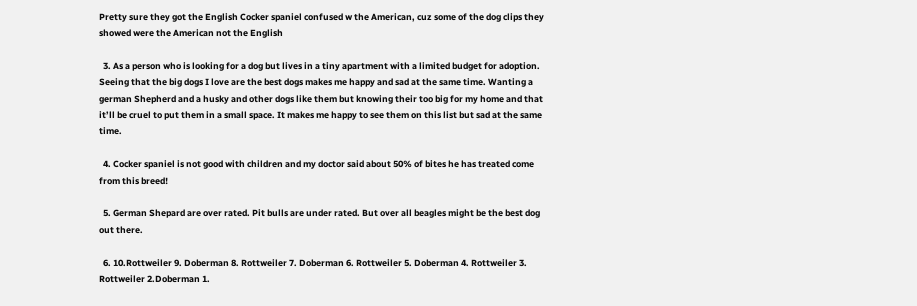Pretty sure they got the English Cocker spaniel confused w the American, cuz some of the dog clips they showed were the American not the English

  3. As a person who is looking for a dog but lives in a tiny apartment with a limited budget for adoption. Seeing that the big dogs I love are the best dogs makes me happy and sad at the same time. Wanting a german Shepherd and a husky and other dogs like them but knowing their too big for my home and that it’ll be cruel to put them in a small space. It makes me happy to see them on this list but sad at the same time.

  4. Cocker spaniel is not good with children and my doctor said about 50% of bites he has treated come from this breed!

  5. German Shepard are over rated. Pit bulls are under rated. But over all beagles might be the best dog out there.

  6. 10.Rottweiler 9. Doberman 8. Rottweiler 7. Doberman 6. Rottweiler 5. Doberman 4. Rottweiler 3. Rottweiler 2.Doberman 1.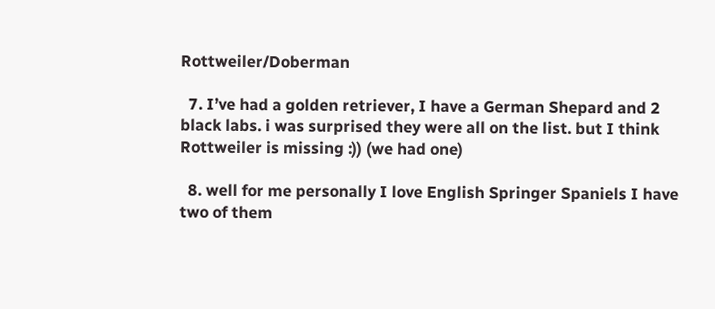Rottweiler/Doberman

  7. I’ve had a golden retriever, I have a German Shepard and 2 black labs. i was surprised they were all on the list. but I think Rottweiler is missing :)) (we had one)

  8. well for me personally I love English Springer Spaniels I have two of them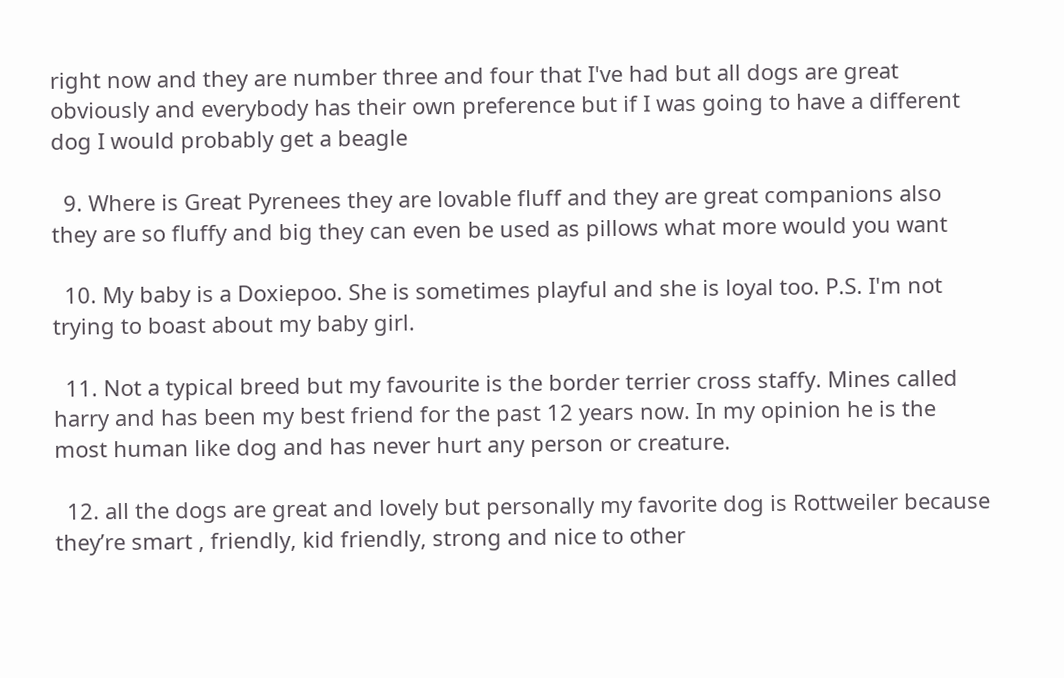right now and they are number three and four that I've had but all dogs are great obviously and everybody has their own preference but if I was going to have a different dog I would probably get a beagle

  9. Where is Great Pyrenees they are lovable fluff and they are great companions also they are so fluffy and big they can even be used as pillows what more would you want

  10. My baby is a Doxiepoo. She is sometimes playful and she is loyal too. P.S. I'm not trying to boast about my baby girl.

  11. Not a typical breed but my favourite is the border terrier cross staffy. Mines called harry and has been my best friend for the past 12 years now. In my opinion he is the most human like dog and has never hurt any person or creature.

  12. all the dogs are great and lovely but personally my favorite dog is Rottweiler because they’re smart , friendly, kid friendly, strong and nice to other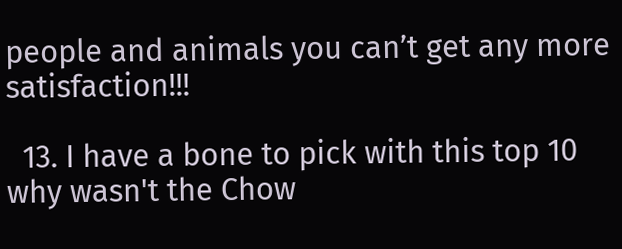people and animals you can’t get any more satisfaction!!!

  13. I have a bone to pick with this top 10 why wasn't the Chow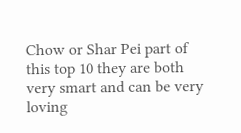Chow or Shar Pei part of this top 10 they are both very smart and can be very loving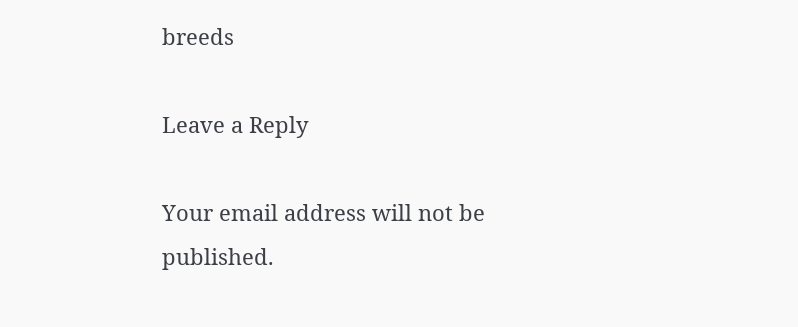breeds

Leave a Reply

Your email address will not be published.